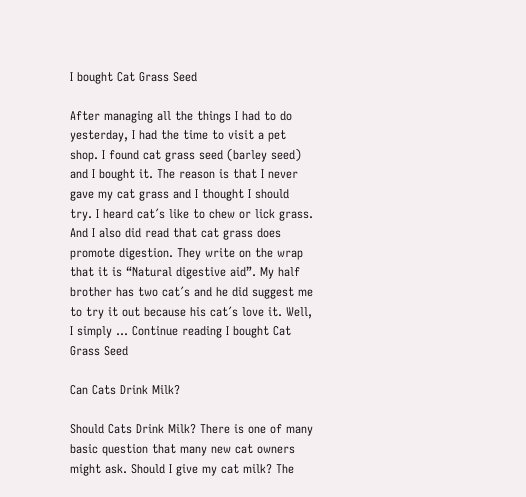I bought Cat Grass Seed

After managing all the things I had to do yesterday, I had the time to visit a pet shop. I found cat grass seed (barley seed) and I bought it. The reason is that I never gave my cat grass and I thought I should try. I heard cat´s like to chew or lick grass. And I also did read that cat grass does promote digestion. They write on the wrap that it is “Natural digestive aid”. My half brother has two cat´s and he did suggest me to try it out because his cat´s love it. Well, I simply … Continue reading I bought Cat Grass Seed

Can Cats Drink Milk?

Should Cats Drink Milk? There is one of many basic question that many new cat owners might ask. Should I give my cat milk? The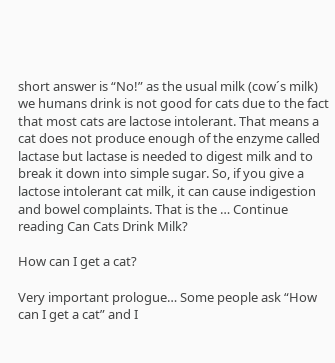short answer is “No!” as the usual milk (cow´s milk) we humans drink is not good for cats due to the fact that most cats are lactose intolerant. That means a cat does not produce enough of the enzyme called lactase but lactase is needed to digest milk and to break it down into simple sugar. So, if you give a lactose intolerant cat milk, it can cause indigestion and bowel complaints. That is the … Continue reading Can Cats Drink Milk?

How can I get a cat?

Very important prologue… Some people ask “How can I get a cat” and I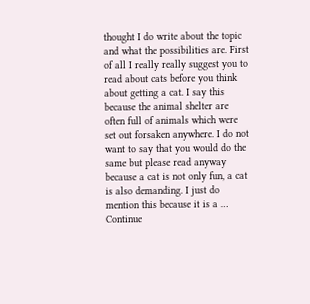thought I do write about the topic and what the possibilities are. First of all I really really suggest you to read about cats before you think about getting a cat. I say this because the animal shelter are often full of animals which were set out forsaken anywhere. I do not want to say that you would do the same but please read anyway because a cat is not only fun, a cat is also demanding. I just do mention this because it is a … Continue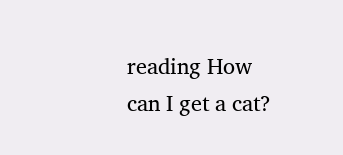reading How can I get a cat?